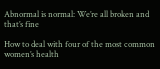Abnormal is normal: We’re all broken and that’s fine

How to deal with four of the most common women’s health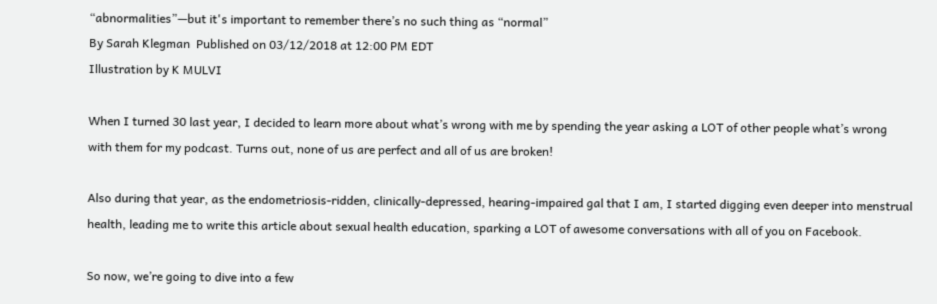“abnormalities”—but it's important to remember there’s no such thing as “normal”
By Sarah Klegman  Published on 03/12/2018 at 12:00 PM EDT
Illustration by K MULVI

When I turned 30 last year, I decided to learn more about what’s wrong with me by spending the year asking a LOT of other people what’s wrong with them for my podcast. Turns out, none of us are perfect and all of us are broken!

Also during that year, as the endometriosis-ridden, clinically-depressed, hearing-impaired gal that I am, I started digging even deeper into menstrual health, leading me to write this article about sexual health education, sparking a LOT of awesome conversations with all of you on Facebook.

So now, we’re going to dive into a few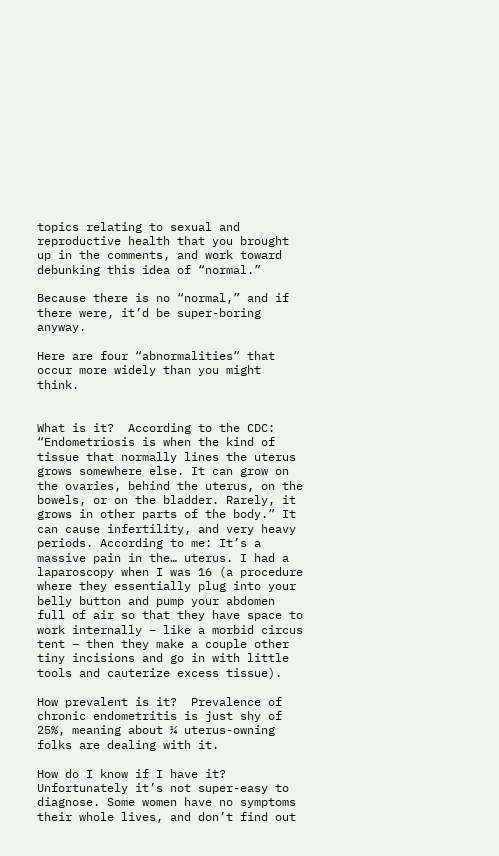topics relating to sexual and reproductive health that you brought up in the comments, and work toward debunking this idea of “normal.”

Because there is no “normal,” and if there were, it’d be super-boring anyway.

Here are four “abnormalities” that occur more widely than you might think.


What is it?  According to the CDC: “Endometriosis is when the kind of tissue that normally lines the uterus grows somewhere else. It can grow on the ovaries, behind the uterus, on the bowels, or on the bladder. Rarely, it grows in other parts of the body.” It can cause infertility, and very heavy periods. According to me: It’s a massive pain in the… uterus. I had a laparoscopy when I was 16 (a procedure where they essentially plug into your belly button and pump your abdomen full of air so that they have space to work internally – like a morbid circus tent – then they make a couple other tiny incisions and go in with little tools and cauterize excess tissue).

How prevalent is it?  Prevalence of chronic endometritis is just shy of 25%, meaning about ¼ uterus-owning folks are dealing with it.

How do I know if I have it? Unfortunately it’s not super-easy to diagnose. Some women have no symptoms their whole lives, and don’t find out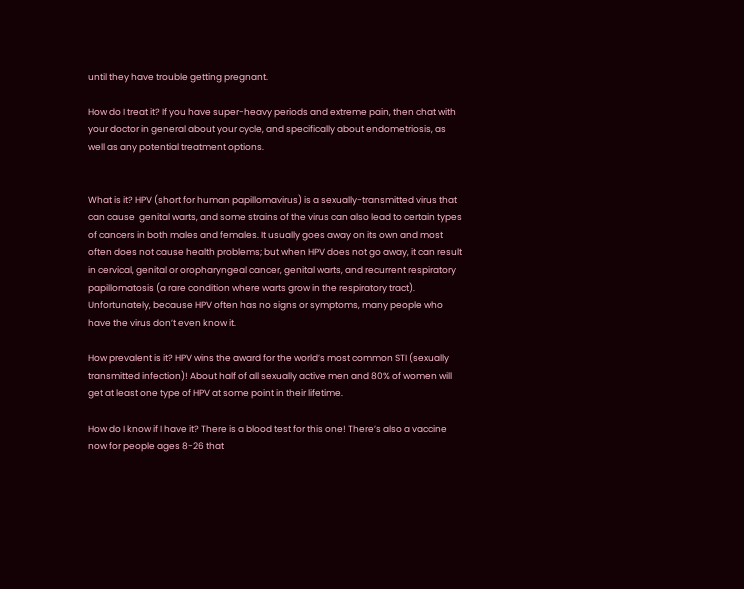until they have trouble getting pregnant.

How do I treat it? If you have super-heavy periods and extreme pain, then chat with your doctor in general about your cycle, and specifically about endometriosis, as well as any potential treatment options.


What is it? HPV (short for human papillomavirus) is a sexually-transmitted virus that can cause  genital warts, and some strains of the virus can also lead to certain types of cancers in both males and females. It usually goes away on its own and most often does not cause health problems; but when HPV does not go away, it can result in cervical, genital or oropharyngeal cancer, genital warts, and recurrent respiratory papillomatosis (a rare condition where warts grow in the respiratory tract). Unfortunately, because HPV often has no signs or symptoms, many people who have the virus don’t even know it.

How prevalent is it? HPV wins the award for the world’s most common STI (sexually transmitted infection)! About half of all sexually active men and 80% of women will get at least one type of HPV at some point in their lifetime.

How do I know if I have it? There is a blood test for this one! There’s also a vaccine now for people ages 8-26 that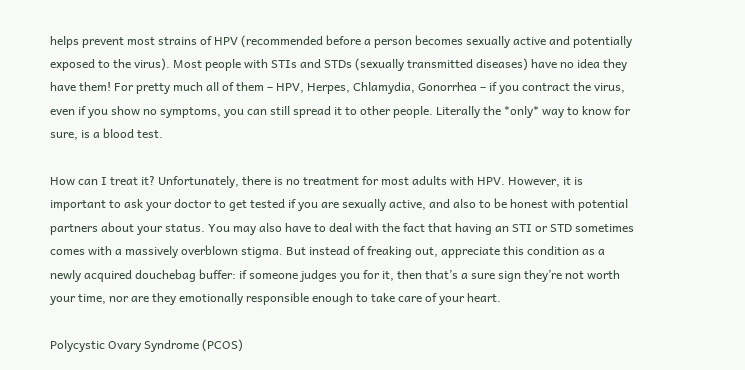helps prevent most strains of HPV (recommended before a person becomes sexually active and potentially exposed to the virus). Most people with STIs and STDs (sexually transmitted diseases) have no idea they have them! For pretty much all of them – HPV, Herpes, Chlamydia, Gonorrhea – if you contract the virus, even if you show no symptoms, you can still spread it to other people. Literally the *only* way to know for sure, is a blood test.

How can I treat it? Unfortunately, there is no treatment for most adults with HPV. However, it is important to ask your doctor to get tested if you are sexually active, and also to be honest with potential partners about your status. You may also have to deal with the fact that having an STI or STD sometimes comes with a massively overblown stigma. But instead of freaking out, appreciate this condition as a newly acquired douchebag buffer: if someone judges you for it, then that’s a sure sign they’re not worth your time, nor are they emotionally responsible enough to take care of your heart.

Polycystic Ovary Syndrome (PCOS)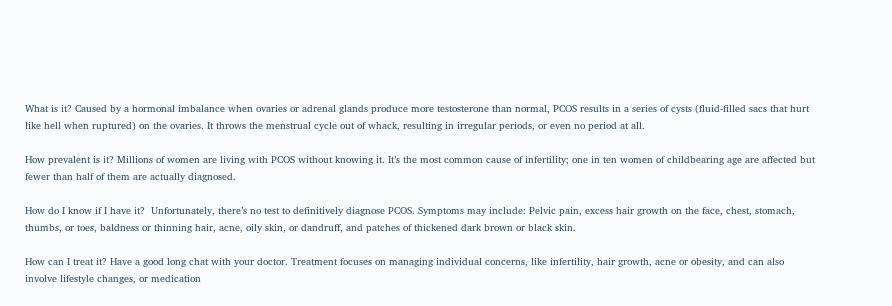What is it? Caused by a hormonal imbalance when ovaries or adrenal glands produce more testosterone than normal, PCOS results in a series of cysts (fluid-filled sacs that hurt like hell when ruptured) on the ovaries. It throws the menstrual cycle out of whack, resulting in irregular periods, or even no period at all.

How prevalent is it? Millions of women are living with PCOS without knowing it. It’s the most common cause of infertility; one in ten women of childbearing age are affected but fewer than half of them are actually diagnosed.

How do I know if I have it?  Unfortunately, there’s no test to definitively diagnose PCOS. Symptoms may include: Pelvic pain, excess hair growth on the face, chest, stomach, thumbs, or toes, baldness or thinning hair, acne, oily skin, or dandruff, and patches of thickened dark brown or black skin.

How can I treat it? Have a good long chat with your doctor. Treatment focuses on managing individual concerns, like infertility, hair growth, acne or obesity, and can also involve lifestyle changes, or medication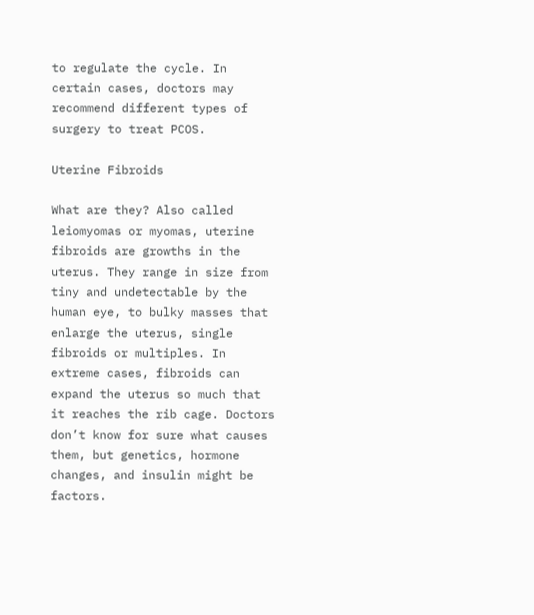to regulate the cycle. In certain cases, doctors may recommend different types of surgery to treat PCOS.

Uterine Fibroids

What are they? Also called leiomyomas or myomas, uterine fibroids are growths in the uterus. They range in size from tiny and undetectable by the human eye, to bulky masses that enlarge the uterus, single fibroids or multiples. In extreme cases, fibroids can expand the uterus so much that it reaches the rib cage. Doctors don’t know for sure what causes them, but genetics, hormone changes, and insulin might be factors.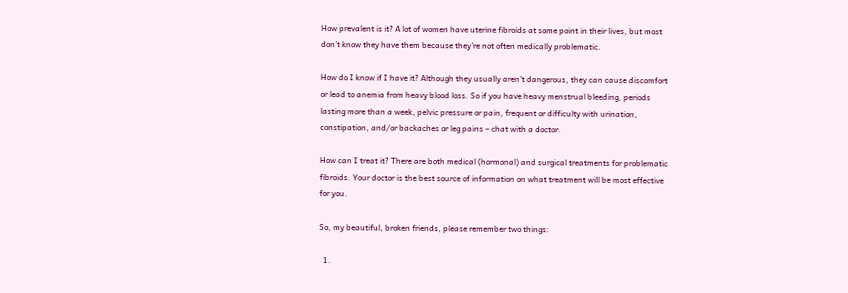How prevalent is it? A lot of women have uterine fibroids at some point in their lives, but most don’t know they have them because they’re not often medically problematic.

How do I know if I have it? Although they usually aren’t dangerous, they can cause discomfort or lead to anemia from heavy blood loss. So if you have heavy menstrual bleeding, periods lasting more than a week, pelvic pressure or pain, frequent or difficulty with urination, constipation, and/or backaches or leg pains – chat with a doctor.

How can I treat it? There are both medical (hormonal) and surgical treatments for problematic fibroids. Your doctor is the best source of information on what treatment will be most effective for you.

So, my beautiful, broken friends, please remember two things:

  1.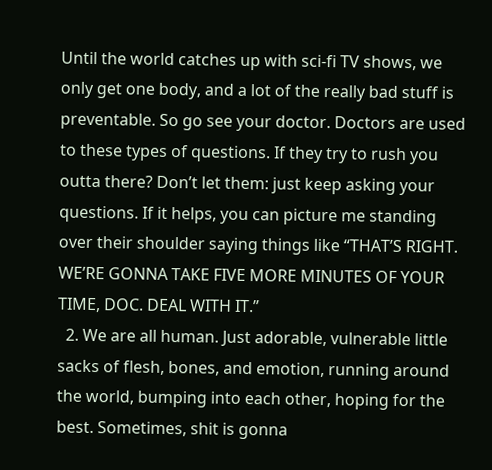Until the world catches up with sci-fi TV shows, we only get one body, and a lot of the really bad stuff is preventable. So go see your doctor. Doctors are used to these types of questions. If they try to rush you outta there? Don’t let them: just keep asking your questions. If it helps, you can picture me standing over their shoulder saying things like “THAT’S RIGHT. WE’RE GONNA TAKE FIVE MORE MINUTES OF YOUR TIME, DOC. DEAL WITH IT.”
  2. We are all human. Just adorable, vulnerable little sacks of flesh, bones, and emotion, running around the world, bumping into each other, hoping for the best. Sometimes, shit is gonna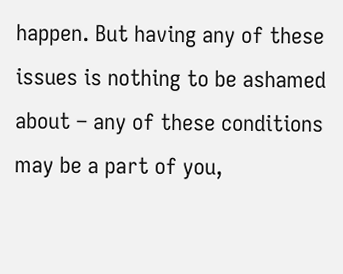happen. But having any of these issues is nothing to be ashamed about – any of these conditions may be a part of you,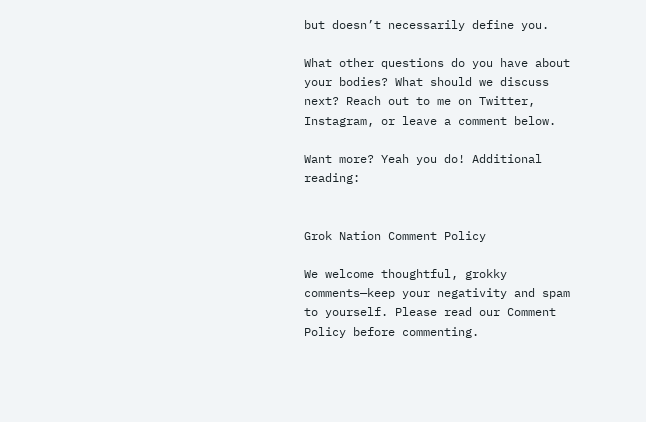but doesn’t necessarily define you.

What other questions do you have about your bodies? What should we discuss next? Reach out to me on Twitter, Instagram, or leave a comment below.

Want more? Yeah you do! Additional reading:


Grok Nation Comment Policy

We welcome thoughtful, grokky comments—keep your negativity and spam to yourself. Please read our Comment Policy before commenting.